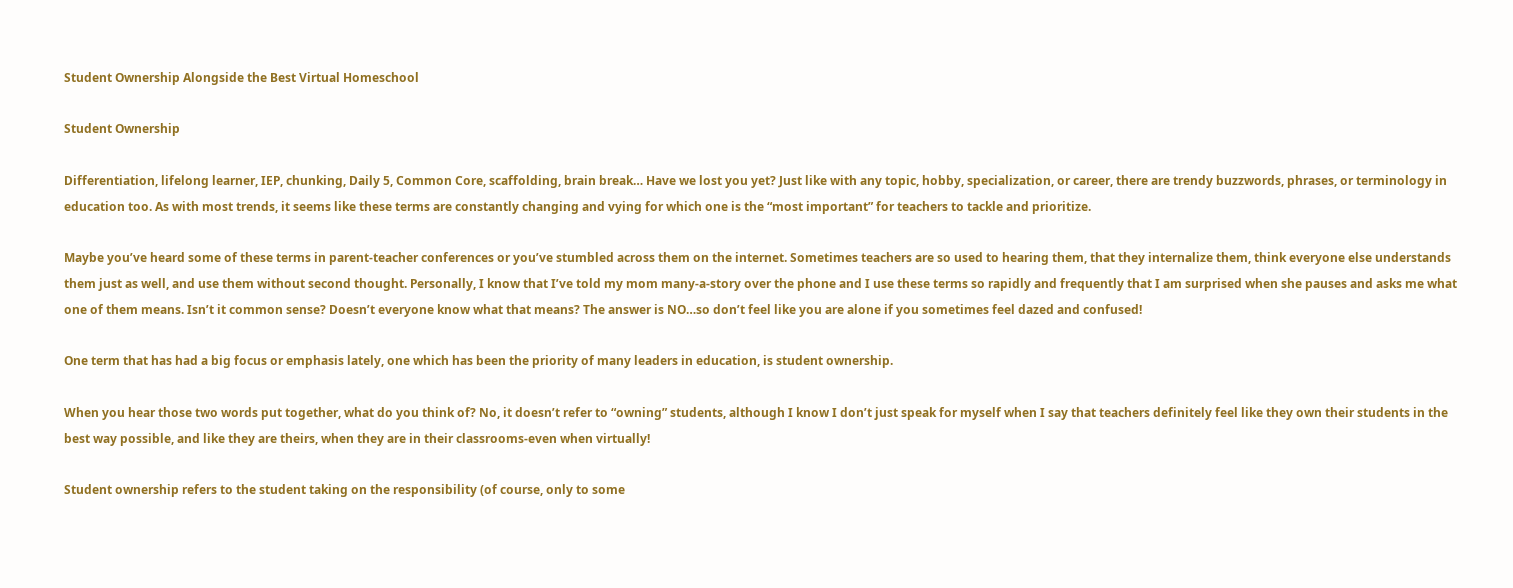Student Ownership Alongside the Best Virtual Homeschool

Student Ownership

Differentiation, lifelong learner, IEP, chunking, Daily 5, Common Core, scaffolding, brain break… Have we lost you yet? Just like with any topic, hobby, specialization, or career, there are trendy buzzwords, phrases, or terminology in education too. As with most trends, it seems like these terms are constantly changing and vying for which one is the “most important” for teachers to tackle and prioritize.

Maybe you’ve heard some of these terms in parent-teacher conferences or you’ve stumbled across them on the internet. Sometimes teachers are so used to hearing them, that they internalize them, think everyone else understands them just as well, and use them without second thought. Personally, I know that I’ve told my mom many-a-story over the phone and I use these terms so rapidly and frequently that I am surprised when she pauses and asks me what one of them means. Isn’t it common sense? Doesn’t everyone know what that means? The answer is NO…so don’t feel like you are alone if you sometimes feel dazed and confused!

One term that has had a big focus or emphasis lately, one which has been the priority of many leaders in education, is student ownership.

When you hear those two words put together, what do you think of? No, it doesn’t refer to “owning” students, although I know I don’t just speak for myself when I say that teachers definitely feel like they own their students in the best way possible, and like they are theirs, when they are in their classrooms-even when virtually!

Student ownership refers to the student taking on the responsibility (of course, only to some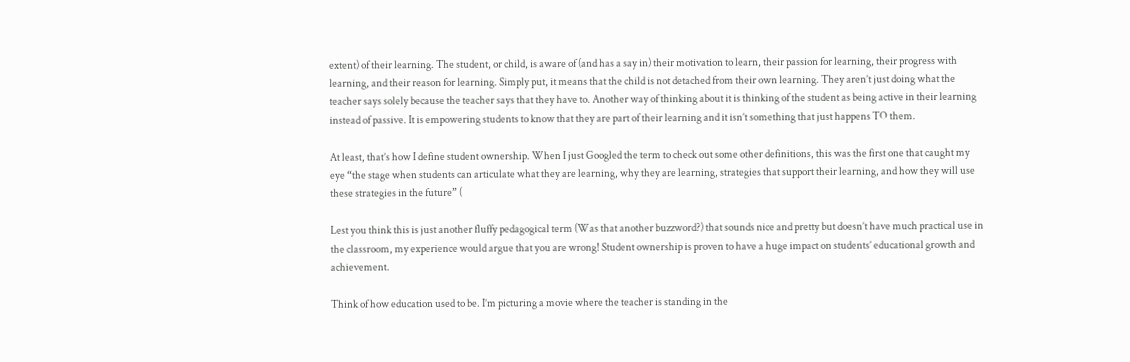extent) of their learning. The student, or child, is aware of (and has a say in) their motivation to learn, their passion for learning, their progress with learning, and their reason for learning. Simply put, it means that the child is not detached from their own learning. They aren’t just doing what the teacher says solely because the teacher says that they have to. Another way of thinking about it is thinking of the student as being active in their learning instead of passive. It is empowering students to know that they are part of their learning and it isn’t something that just happens TO them.

At least, that’s how I define student ownership. When I just Googled the term to check out some other definitions, this was the first one that caught my eye “the stage when students can articulate what they are learning, why they are learning, strategies that support their learning, and how they will use these strategies in the future” (

Lest you think this is just another fluffy pedagogical term (Was that another buzzword?) that sounds nice and pretty but doesn’t have much practical use in the classroom, my experience would argue that you are wrong! Student ownership is proven to have a huge impact on students’ educational growth and achievement.

Think of how education used to be. I’m picturing a movie where the teacher is standing in the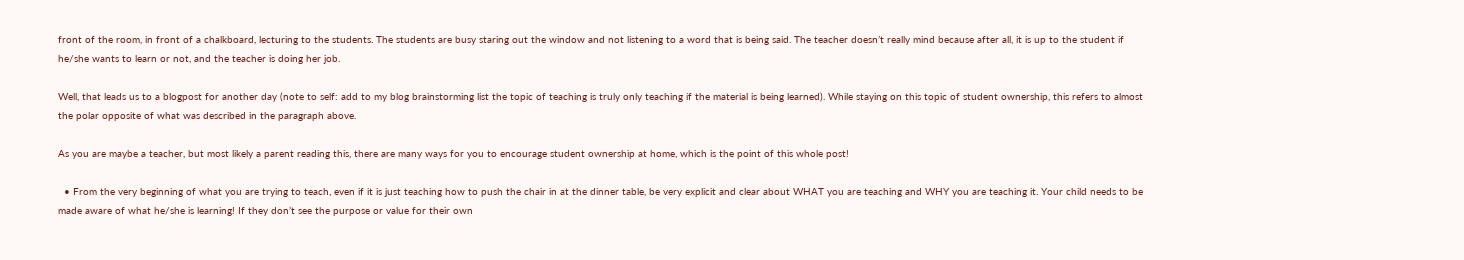front of the room, in front of a chalkboard, lecturing to the students. The students are busy staring out the window and not listening to a word that is being said. The teacher doesn’t really mind because after all, it is up to the student if he/she wants to learn or not, and the teacher is doing her job.

Well, that leads us to a blogpost for another day (note to self: add to my blog brainstorming list the topic of teaching is truly only teaching if the material is being learned). While staying on this topic of student ownership, this refers to almost the polar opposite of what was described in the paragraph above.

As you are maybe a teacher, but most likely a parent reading this, there are many ways for you to encourage student ownership at home, which is the point of this whole post!

  • From the very beginning of what you are trying to teach, even if it is just teaching how to push the chair in at the dinner table, be very explicit and clear about WHAT you are teaching and WHY you are teaching it. Your child needs to be made aware of what he/she is learning! If they don’t see the purpose or value for their own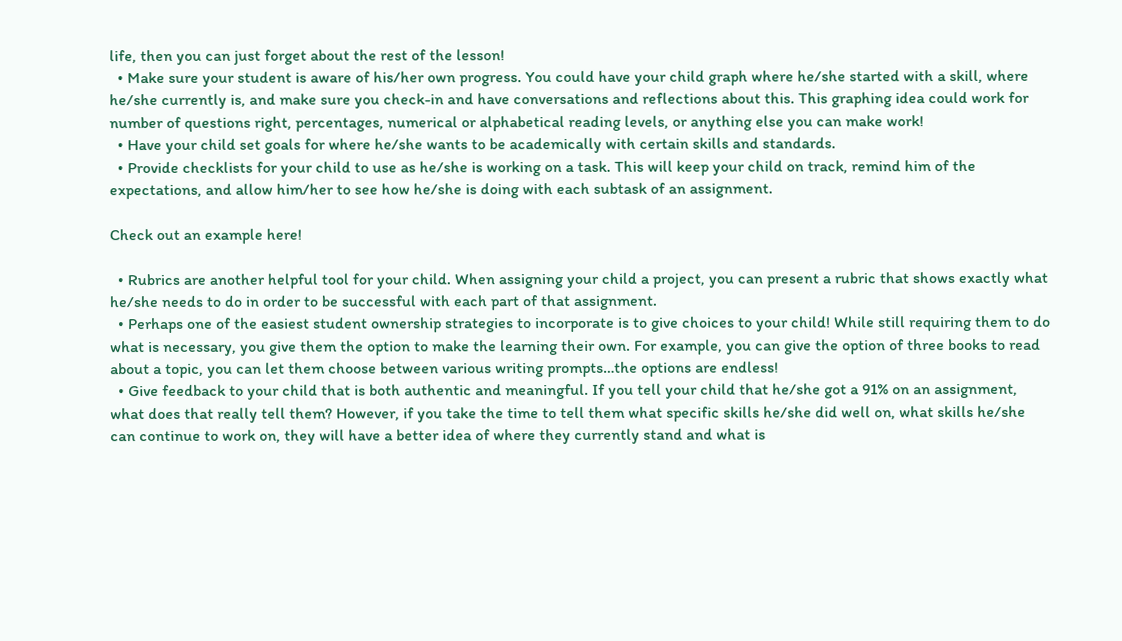life, then you can just forget about the rest of the lesson!
  • Make sure your student is aware of his/her own progress. You could have your child graph where he/she started with a skill, where he/she currently is, and make sure you check-in and have conversations and reflections about this. This graphing idea could work for number of questions right, percentages, numerical or alphabetical reading levels, or anything else you can make work!
  • Have your child set goals for where he/she wants to be academically with certain skills and standards.
  • Provide checklists for your child to use as he/she is working on a task. This will keep your child on track, remind him of the expectations, and allow him/her to see how he/she is doing with each subtask of an assignment.

Check out an example here!

  • Rubrics are another helpful tool for your child. When assigning your child a project, you can present a rubric that shows exactly what he/she needs to do in order to be successful with each part of that assignment.
  • Perhaps one of the easiest student ownership strategies to incorporate is to give choices to your child! While still requiring them to do what is necessary, you give them the option to make the learning their own. For example, you can give the option of three books to read about a topic, you can let them choose between various writing prompts…the options are endless!
  • Give feedback to your child that is both authentic and meaningful. If you tell your child that he/she got a 91% on an assignment, what does that really tell them? However, if you take the time to tell them what specific skills he/she did well on, what skills he/she can continue to work on, they will have a better idea of where they currently stand and what is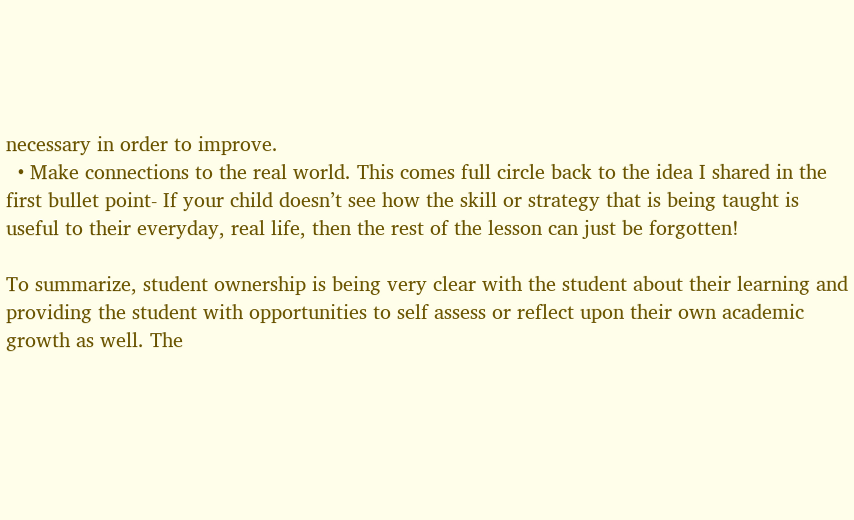necessary in order to improve.
  • Make connections to the real world. This comes full circle back to the idea I shared in the first bullet point- If your child doesn’t see how the skill or strategy that is being taught is useful to their everyday, real life, then the rest of the lesson can just be forgotten!

To summarize, student ownership is being very clear with the student about their learning and providing the student with opportunities to self assess or reflect upon their own academic growth as well. The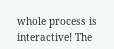whole process is interactive! The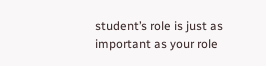student’s role is just as important as your role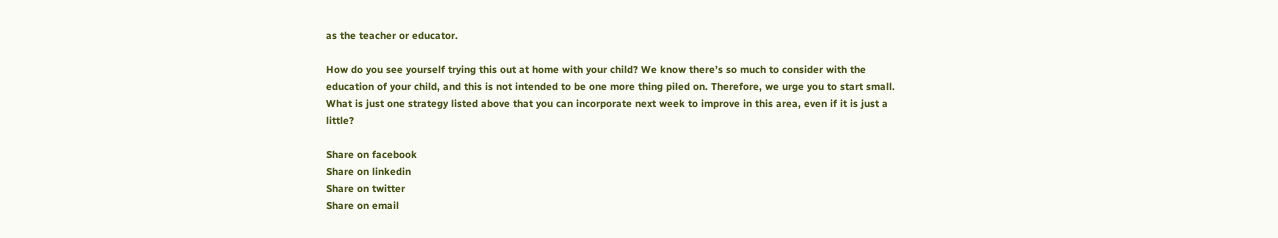as the teacher or educator.

How do you see yourself trying this out at home with your child? We know there’s so much to consider with the education of your child, and this is not intended to be one more thing piled on. Therefore, we urge you to start small. What is just one strategy listed above that you can incorporate next week to improve in this area, even if it is just a little?

Share on facebook
Share on linkedin
Share on twitter
Share on email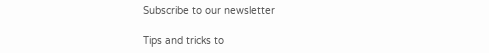Subscribe to our newsletter

Tips and tricks to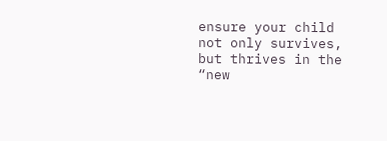ensure your child not only survives, but thrives in the “new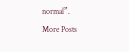normal”.

More Posts